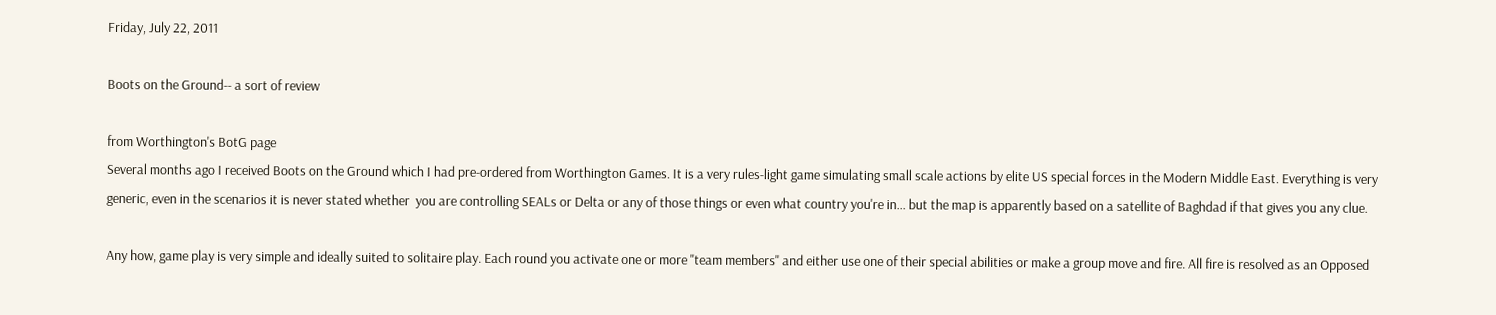Friday, July 22, 2011

Boots on the Ground-- a sort of review

from Worthington's BotG page
Several months ago I received Boots on the Ground which I had pre-ordered from Worthington Games. It is a very rules-light game simulating small scale actions by elite US special forces in the Modern Middle East. Everything is very generic, even in the scenarios it is never stated whether  you are controlling SEALs or Delta or any of those things or even what country you're in... but the map is apparently based on a satellite of Baghdad if that gives you any clue.

Any how, game play is very simple and ideally suited to solitaire play. Each round you activate one or more "team members" and either use one of their special abilities or make a group move and fire. All fire is resolved as an Opposed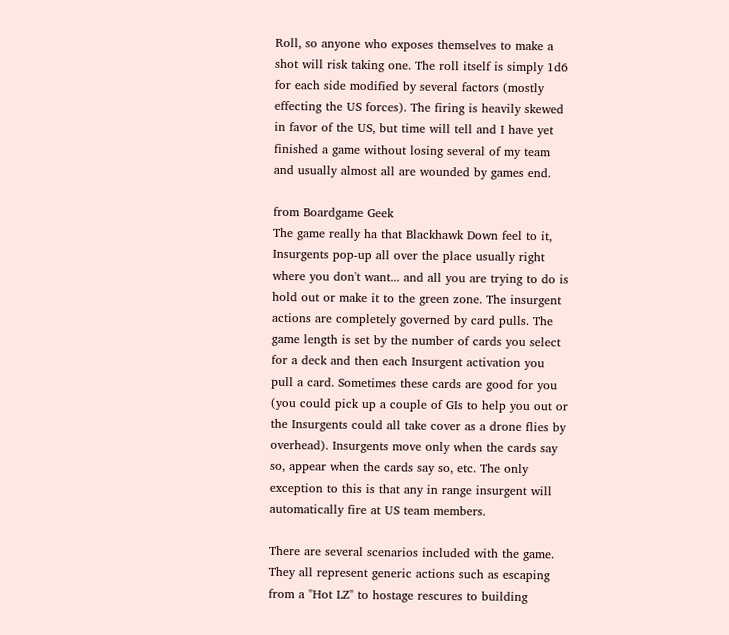Roll, so anyone who exposes themselves to make a shot will risk taking one. The roll itself is simply 1d6 for each side modified by several factors (mostly effecting the US forces). The firing is heavily skewed in favor of the US, but time will tell and I have yet finished a game without losing several of my team and usually almost all are wounded by games end.

from Boardgame Geek
The game really ha that Blackhawk Down feel to it, Insurgents pop-up all over the place usually right where you don't want... and all you are trying to do is hold out or make it to the green zone. The insurgent actions are completely governed by card pulls. The game length is set by the number of cards you select for a deck and then each Insurgent activation you pull a card. Sometimes these cards are good for you (you could pick up a couple of GIs to help you out or the Insurgents could all take cover as a drone flies by overhead). Insurgents move only when the cards say so, appear when the cards say so, etc. The only exception to this is that any in range insurgent will automatically fire at US team members.

There are several scenarios included with the game. They all represent generic actions such as escaping from a "Hot LZ" to hostage rescures to building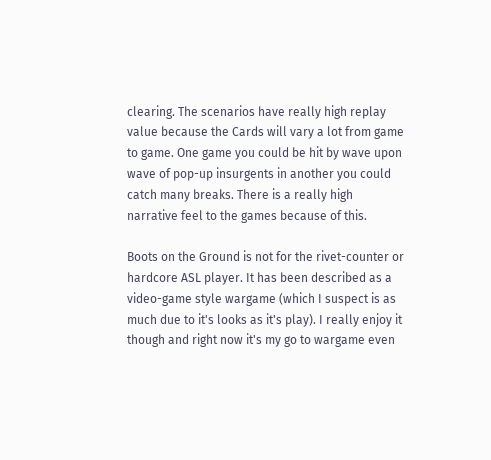clearing. The scenarios have really high replay value because the Cards will vary a lot from game to game. One game you could be hit by wave upon wave of pop-up insurgents in another you could catch many breaks. There is a really high narrative feel to the games because of this.

Boots on the Ground is not for the rivet-counter or hardcore ASL player. It has been described as a video-game style wargame (which I suspect is as much due to it's looks as it's play). I really enjoy it though and right now it's my go to wargame even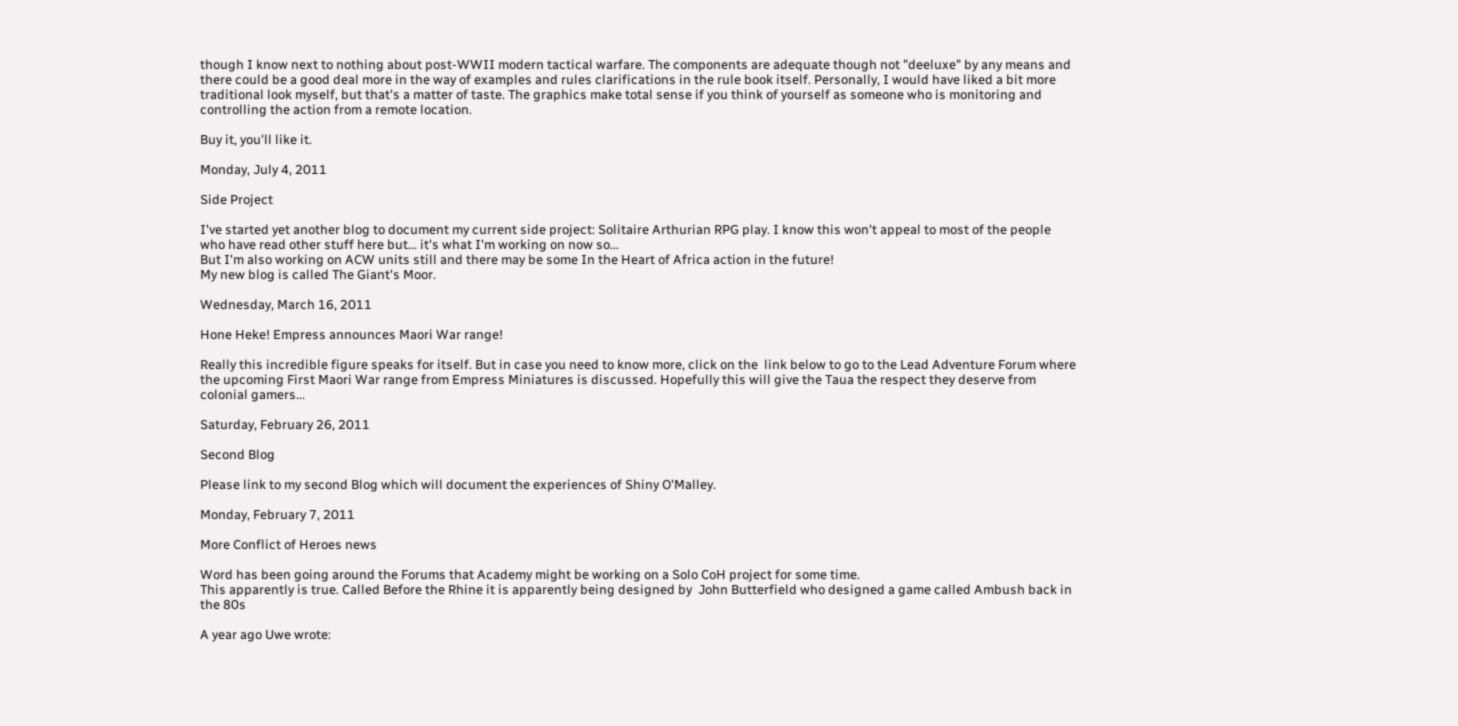though I know next to nothing about post-WWII modern tactical warfare. The components are adequate though not "deeluxe" by any means and there could be a good deal more in the way of examples and rules clarifications in the rule book itself. Personally, I would have liked a bit more traditional look myself, but that's a matter of taste. The graphics make total sense if you think of yourself as someone who is monitoring and controlling the action from a remote location.

Buy it, you'll like it.

Monday, July 4, 2011

Side Project

I've started yet another blog to document my current side project: Solitaire Arthurian RPG play. I know this won't appeal to most of the people who have read other stuff here but... it's what I'm working on now so...
But I'm also working on ACW units still and there may be some In the Heart of Africa action in the future!
My new blog is called The Giant's Moor.

Wednesday, March 16, 2011

Hone Heke! Empress announces Maori War range!

Really this incredible figure speaks for itself. But in case you need to know more, click on the  link below to go to the Lead Adventure Forum where the upcoming First Maori War range from Empress Miniatures is discussed. Hopefully this will give the Taua the respect they deserve from colonial gamers...

Saturday, February 26, 2011

Second Blog

Please link to my second Blog which will document the experiences of Shiny O'Malley.

Monday, February 7, 2011

More Conflict of Heroes news

Word has been going around the Forums that Academy might be working on a Solo CoH project for some time.
This apparently is true. Called Before the Rhine it is apparently being designed by  John Butterfield who designed a game called Ambush back in the 80s

A year ago Uwe wrote: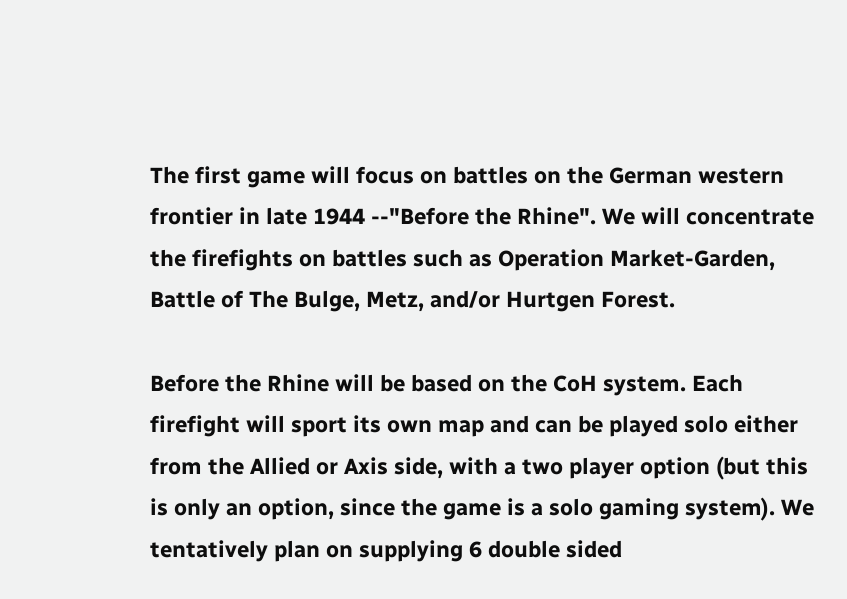The first game will focus on battles on the German western frontier in late 1944 --"Before the Rhine". We will concentrate the firefights on battles such as Operation Market-Garden, Battle of The Bulge, Metz, and/or Hurtgen Forest.

Before the Rhine will be based on the CoH system. Each firefight will sport its own map and can be played solo either from the Allied or Axis side, with a two player option (but this is only an option, since the game is a solo gaming system). We tentatively plan on supplying 6 double sided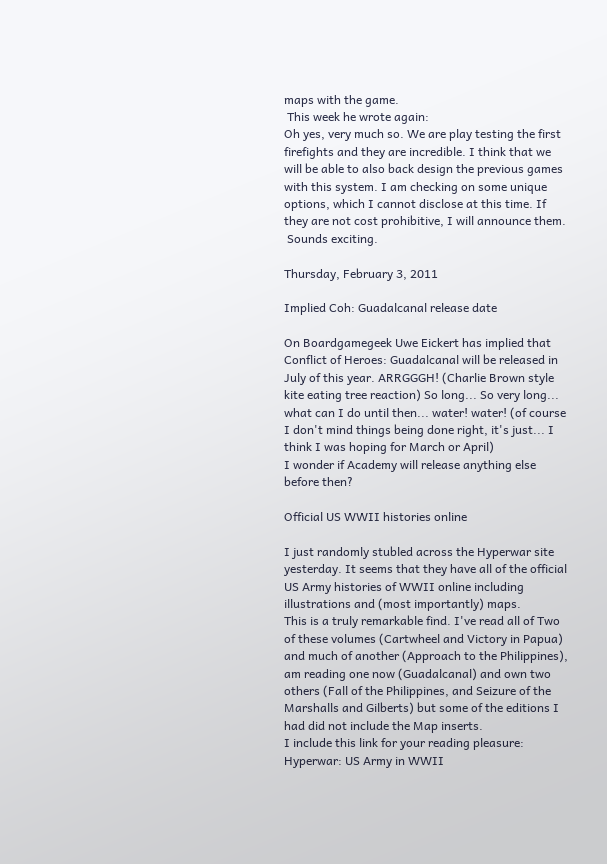maps with the game.
 This week he wrote again:
Oh yes, very much so. We are play testing the first firefights and they are incredible. I think that we will be able to also back design the previous games with this system. I am checking on some unique options, which I cannot disclose at this time. If they are not cost prohibitive, I will announce them.
 Sounds exciting.

Thursday, February 3, 2011

Implied Coh: Guadalcanal release date

On Boardgamegeek Uwe Eickert has implied that Conflict of Heroes: Guadalcanal will be released in July of this year. ARRGGGH! (Charlie Brown style kite eating tree reaction) So long... So very long... what can I do until then... water! water! (of course I don't mind things being done right, it's just... I think I was hoping for March or April)
I wonder if Academy will release anything else before then?

Official US WWII histories online

I just randomly stubled across the Hyperwar site yesterday. It seems that they have all of the official US Army histories of WWII online including illustrations and (most importantly) maps.
This is a truly remarkable find. I've read all of Two of these volumes (Cartwheel and Victory in Papua) and much of another (Approach to the Philippines), am reading one now (Guadalcanal) and own two others (Fall of the Philippines, and Seizure of the Marshalls and Gilberts) but some of the editions I had did not include the Map inserts.
I include this link for your reading pleasure:
Hyperwar: US Army in WWII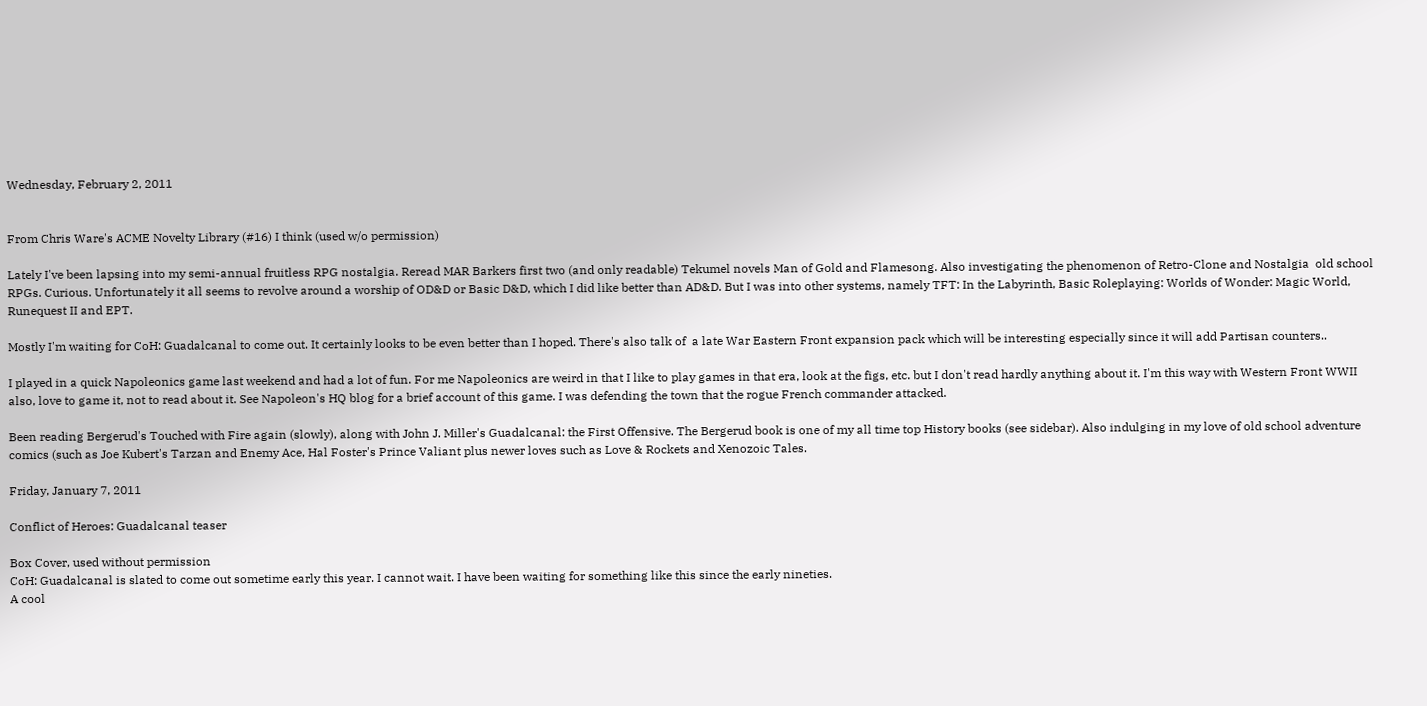Wednesday, February 2, 2011


From Chris Ware's ACME Novelty Library (#16) I think (used w/o permission)

Lately I've been lapsing into my semi-annual fruitless RPG nostalgia. Reread MAR Barkers first two (and only readable) Tekumel novels Man of Gold and Flamesong. Also investigating the phenomenon of Retro-Clone and Nostalgia  old school RPGs. Curious. Unfortunately it all seems to revolve around a worship of OD&D or Basic D&D, which I did like better than AD&D. But I was into other systems, namely TFT: In the Labyrinth, Basic Roleplaying: Worlds of Wonder: Magic World, Runequest II and EPT.

Mostly I'm waiting for CoH: Guadalcanal to come out. It certainly looks to be even better than I hoped. There's also talk of  a late War Eastern Front expansion pack which will be interesting especially since it will add Partisan counters..

I played in a quick Napoleonics game last weekend and had a lot of fun. For me Napoleonics are weird in that I like to play games in that era, look at the figs, etc. but I don't read hardly anything about it. I'm this way with Western Front WWII also, love to game it, not to read about it. See Napoleon's HQ blog for a brief account of this game. I was defending the town that the rogue French commander attacked.

Been reading Bergerud's Touched with Fire again (slowly), along with John J. Miller's Guadalcanal: the First Offensive. The Bergerud book is one of my all time top History books (see sidebar). Also indulging in my love of old school adventure comics (such as Joe Kubert's Tarzan and Enemy Ace, Hal Foster's Prince Valiant plus newer loves such as Love & Rockets and Xenozoic Tales.

Friday, January 7, 2011

Conflict of Heroes: Guadalcanal teaser

Box Cover, used without permission
CoH: Guadalcanal is slated to come out sometime early this year. I cannot wait. I have been waiting for something like this since the early nineties.
A cool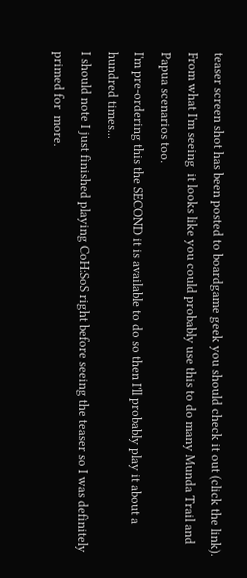teaser screen shot has been posted to boardgame geek you should check it out (click the link). From what I'm seeing  it looks like you could probably use this to do many Munda Trail and Papua scenarios too.
I'm pre-ordering this the SECOND it is available to do so then I'll probably play it about a hundred times...
I should note I just finished playing CoH:SoS right before seeing the teaser so I was definitely primed for  more.